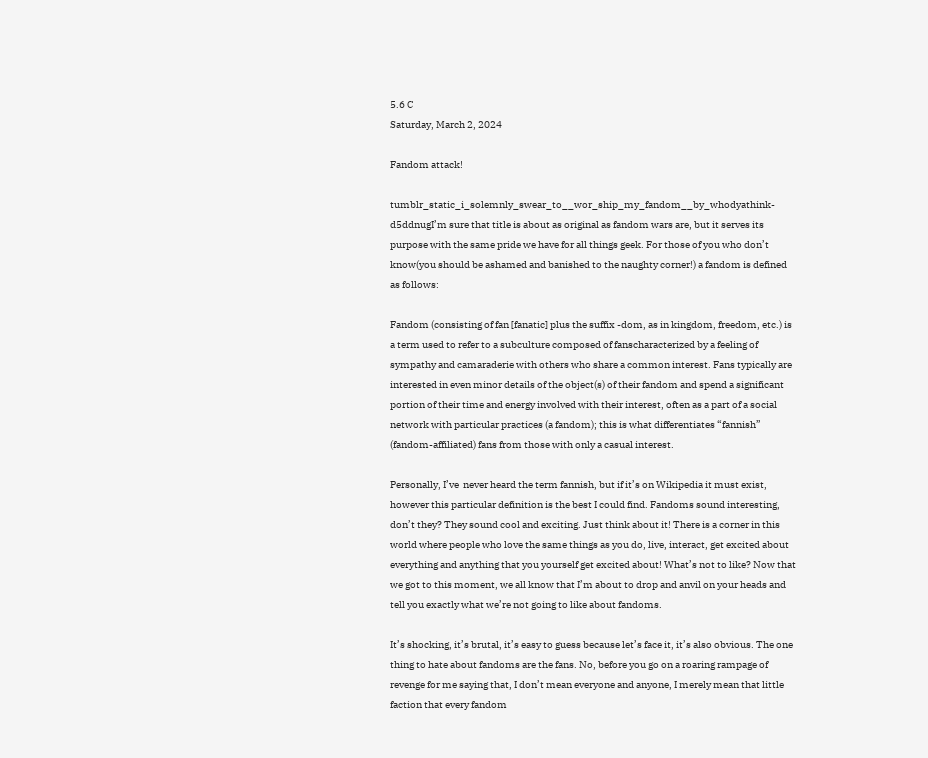5.6 C
Saturday, March 2, 2024

Fandom attack!

tumblr_static_i_solemnly_swear_to__wor_ship_my_fandom__by_whodyathink-d5ddnugI’m sure that title is about as original as fandom wars are, but it serves its purpose with the same pride we have for all things geek. For those of you who don’t know(you should be ashamed and banished to the naughty corner!) a fandom is defined as follows:

Fandom (consisting of fan [fanatic] plus the suffix -dom, as in kingdom, freedom, etc.) is a term used to refer to a subculture composed of fanscharacterized by a feeling of sympathy and camaraderie with others who share a common interest. Fans typically are interested in even minor details of the object(s) of their fandom and spend a significant portion of their time and energy involved with their interest, often as a part of a social network with particular practices (a fandom); this is what differentiates “fannish” (fandom-affiliated) fans from those with only a casual interest.

Personally, I’ve  never heard the term fannish, but if it’s on Wikipedia it must exist, however this particular definition is the best I could find. Fandoms sound interesting, don’t they? They sound cool and exciting. Just think about it! There is a corner in this world where people who love the same things as you do, live, interact, get excited about everything and anything that you yourself get excited about! What’s not to like? Now that we got to this moment, we all know that I’m about to drop and anvil on your heads and tell you exactly what we’re not going to like about fandoms.

It’s shocking, it’s brutal, it’s easy to guess because let’s face it, it’s also obvious. The one thing to hate about fandoms are the fans. No, before you go on a roaring rampage of revenge for me saying that, I don’t mean everyone and anyone, I merely mean that little faction that every fandom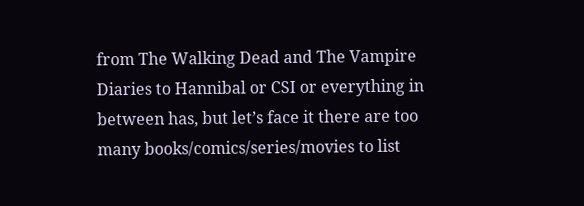from The Walking Dead and The Vampire Diaries to Hannibal or CSI or everything in between has, but let’s face it there are too many books/comics/series/movies to list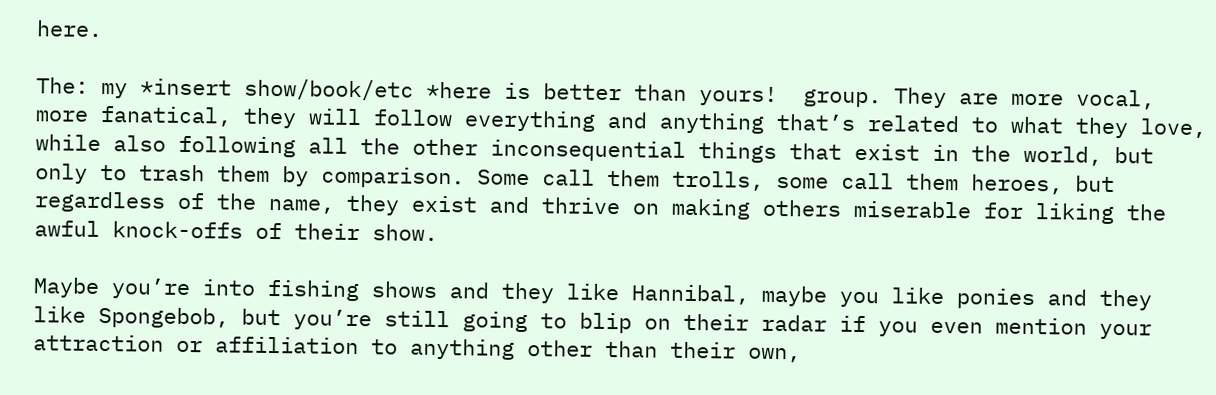here.

The: my *insert show/book/etc *here is better than yours!  group. They are more vocal, more fanatical, they will follow everything and anything that’s related to what they love, while also following all the other inconsequential things that exist in the world, but only to trash them by comparison. Some call them trolls, some call them heroes, but regardless of the name, they exist and thrive on making others miserable for liking the awful knock-offs of their show.

Maybe you’re into fishing shows and they like Hannibal, maybe you like ponies and they like Spongebob, but you’re still going to blip on their radar if you even mention your attraction or affiliation to anything other than their own,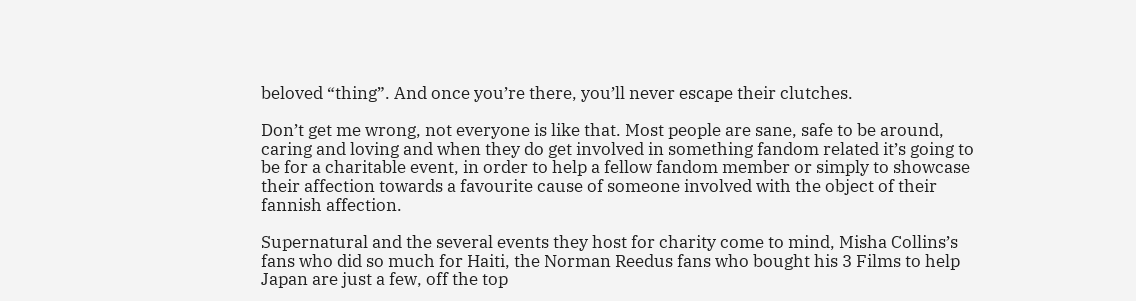beloved “thing”. And once you’re there, you’ll never escape their clutches.

Don’t get me wrong, not everyone is like that. Most people are sane, safe to be around, caring and loving and when they do get involved in something fandom related it’s going to be for a charitable event, in order to help a fellow fandom member or simply to showcase their affection towards a favourite cause of someone involved with the object of their fannish affection.

Supernatural and the several events they host for charity come to mind, Misha Collins’s fans who did so much for Haiti, the Norman Reedus fans who bought his 3 Films to help Japan are just a few, off the top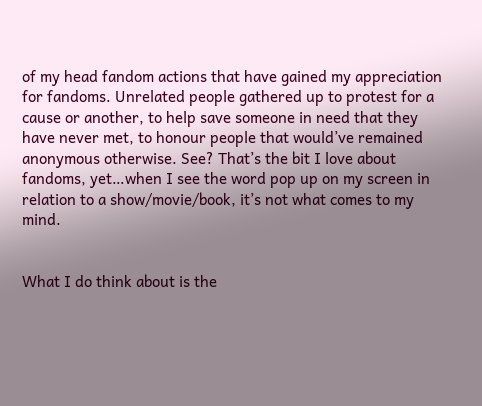of my head fandom actions that have gained my appreciation for fandoms. Unrelated people gathered up to protest for a cause or another, to help save someone in need that they have never met, to honour people that would’ve remained anonymous otherwise. See? That’s the bit I love about fandoms, yet…when I see the word pop up on my screen in relation to a show/movie/book, it’s not what comes to my mind.


What I do think about is the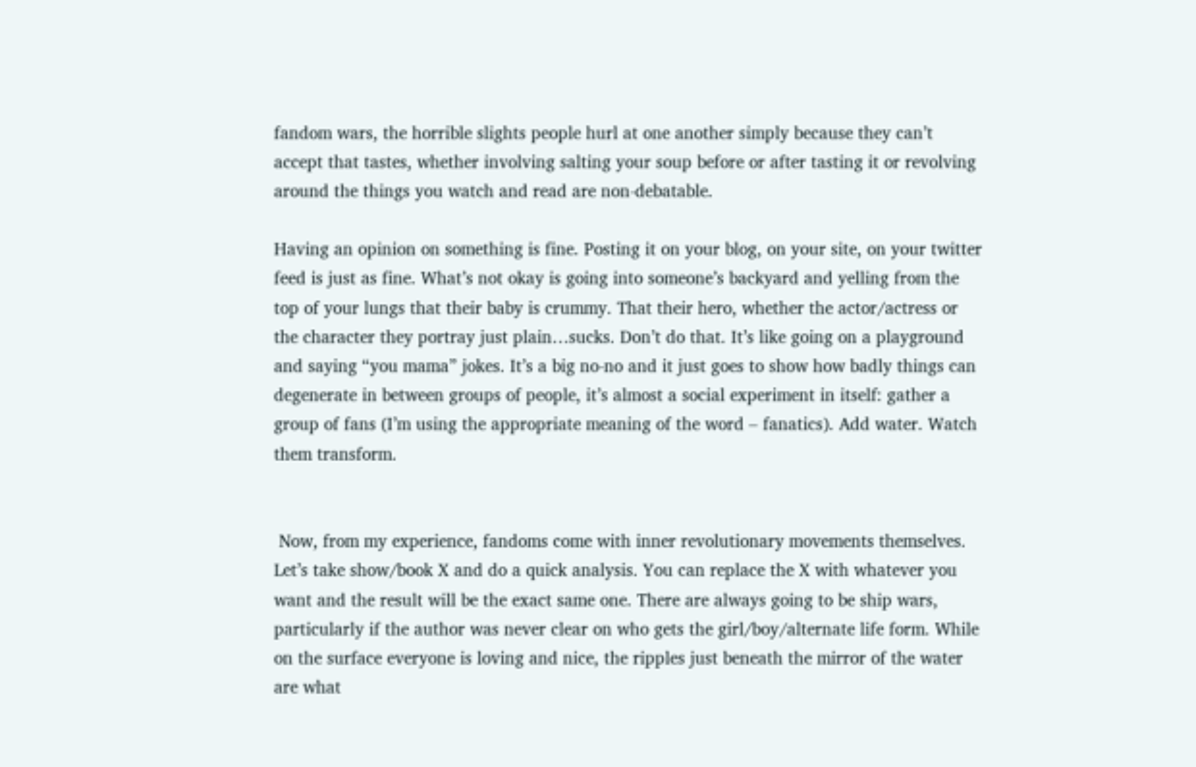fandom wars, the horrible slights people hurl at one another simply because they can’t accept that tastes, whether involving salting your soup before or after tasting it or revolving around the things you watch and read are non-debatable.

Having an opinion on something is fine. Posting it on your blog, on your site, on your twitter feed is just as fine. What’s not okay is going into someone’s backyard and yelling from the top of your lungs that their baby is crummy. That their hero, whether the actor/actress or the character they portray just plain…sucks. Don’t do that. It’s like going on a playground and saying “you mama” jokes. It’s a big no-no and it just goes to show how badly things can degenerate in between groups of people, it’s almost a social experiment in itself: gather a group of fans (I’m using the appropriate meaning of the word – fanatics). Add water. Watch them transform.


 Now, from my experience, fandoms come with inner revolutionary movements themselves. Let’s take show/book X and do a quick analysis. You can replace the X with whatever you want and the result will be the exact same one. There are always going to be ship wars, particularly if the author was never clear on who gets the girl/boy/alternate life form. While on the surface everyone is loving and nice, the ripples just beneath the mirror of the water are what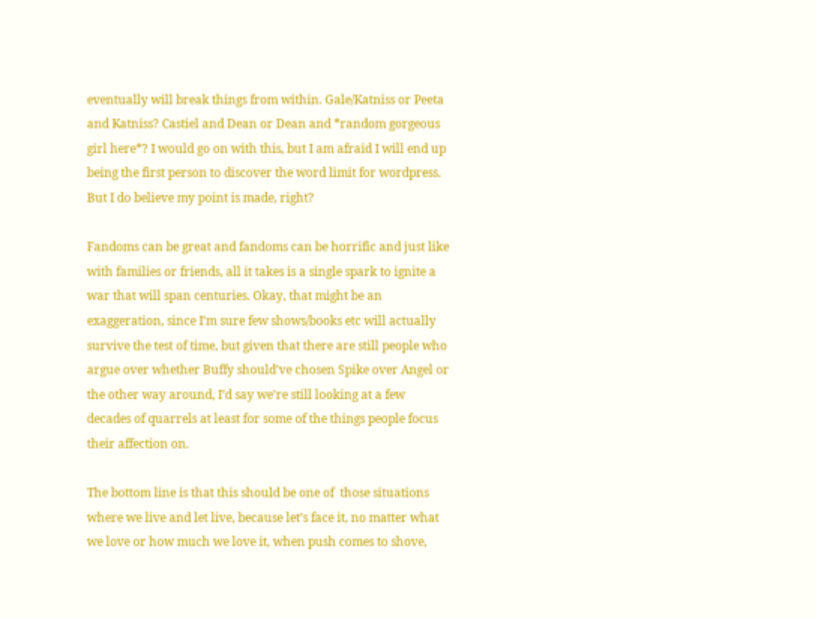eventually will break things from within. Gale/Katniss or Peeta and Katniss? Castiel and Dean or Dean and *random gorgeous girl here*? I would go on with this, but I am afraid I will end up being the first person to discover the word limit for wordpress. But I do believe my point is made, right?

Fandoms can be great and fandoms can be horrific and just like with families or friends, all it takes is a single spark to ignite a war that will span centuries. Okay, that might be an exaggeration, since I’m sure few shows/books etc will actually survive the test of time, but given that there are still people who argue over whether Buffy should’ve chosen Spike over Angel or the other way around, I’d say we’re still looking at a few decades of quarrels at least for some of the things people focus their affection on.

The bottom line is that this should be one of  those situations where we live and let live, because let’s face it, no matter what we love or how much we love it, when push comes to shove,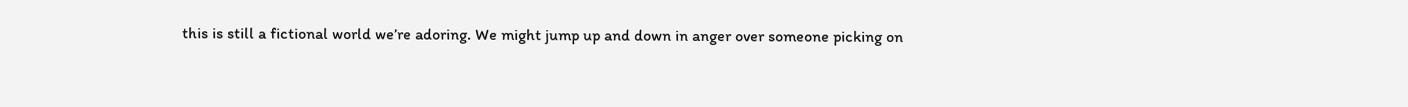this is still a fictional world we’re adoring. We might jump up and down in anger over someone picking on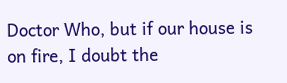Doctor Who, but if our house is on fire, I doubt the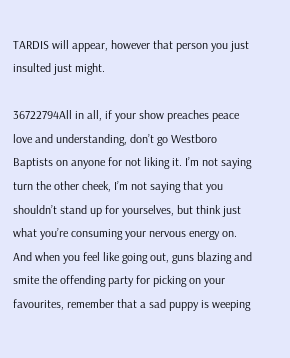TARDIS will appear, however that person you just insulted just might.

36722794All in all, if your show preaches peace love and understanding, don’t go Westboro Baptists on anyone for not liking it. I’m not saying turn the other cheek, I’m not saying that you shouldn’t stand up for yourselves, but think just what you’re consuming your nervous energy on. And when you feel like going out, guns blazing and smite the offending party for picking on your favourites, remember that a sad puppy is weeping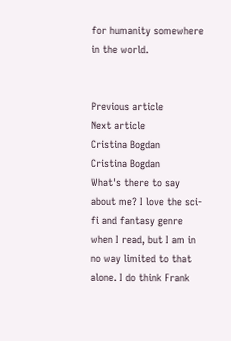for humanity somewhere in the world.


Previous article
Next article
Cristina Bogdan
Cristina Bogdan
What's there to say about me? I love the sci-fi and fantasy genre when I read, but I am in no way limited to that alone. I do think Frank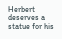Herbert deserves a statue for his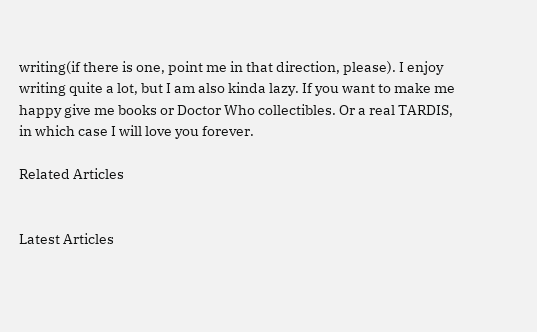writing(if there is one, point me in that direction, please). I enjoy writing quite a lot, but I am also kinda lazy. If you want to make me happy give me books or Doctor Who collectibles. Or a real TARDIS, in which case I will love you forever.

Related Articles


Latest Articles